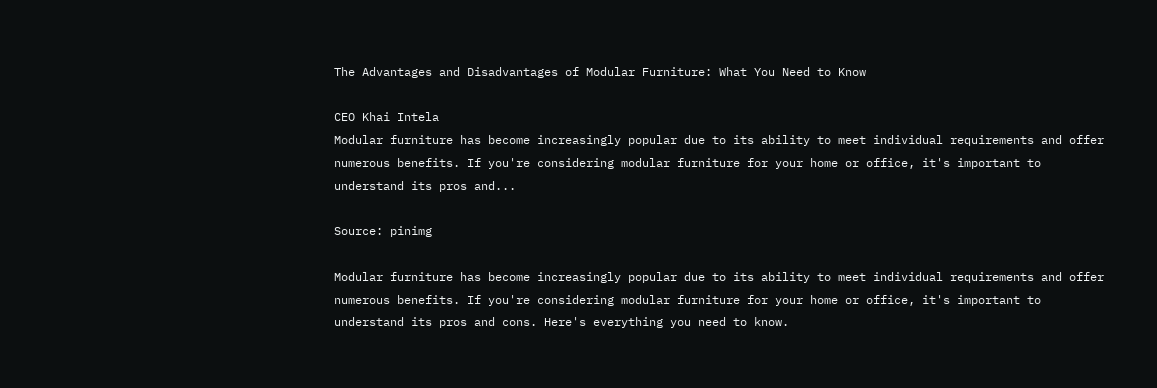The Advantages and Disadvantages of Modular Furniture: What You Need to Know

CEO Khai Intela
Modular furniture has become increasingly popular due to its ability to meet individual requirements and offer numerous benefits. If you're considering modular furniture for your home or office, it's important to understand its pros and...

Source: pinimg

Modular furniture has become increasingly popular due to its ability to meet individual requirements and offer numerous benefits. If you're considering modular furniture for your home or office, it's important to understand its pros and cons. Here's everything you need to know.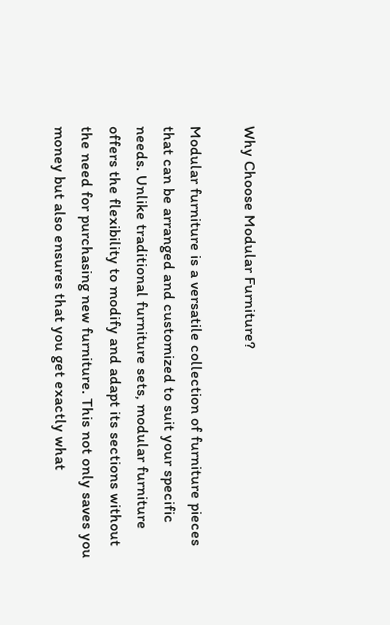Why Choose Modular Furniture?

Modular furniture is a versatile collection of furniture pieces that can be arranged and customized to suit your specific needs. Unlike traditional furniture sets, modular furniture offers the flexibility to modify and adapt its sections without the need for purchasing new furniture. This not only saves you money but also ensures that you get exactly what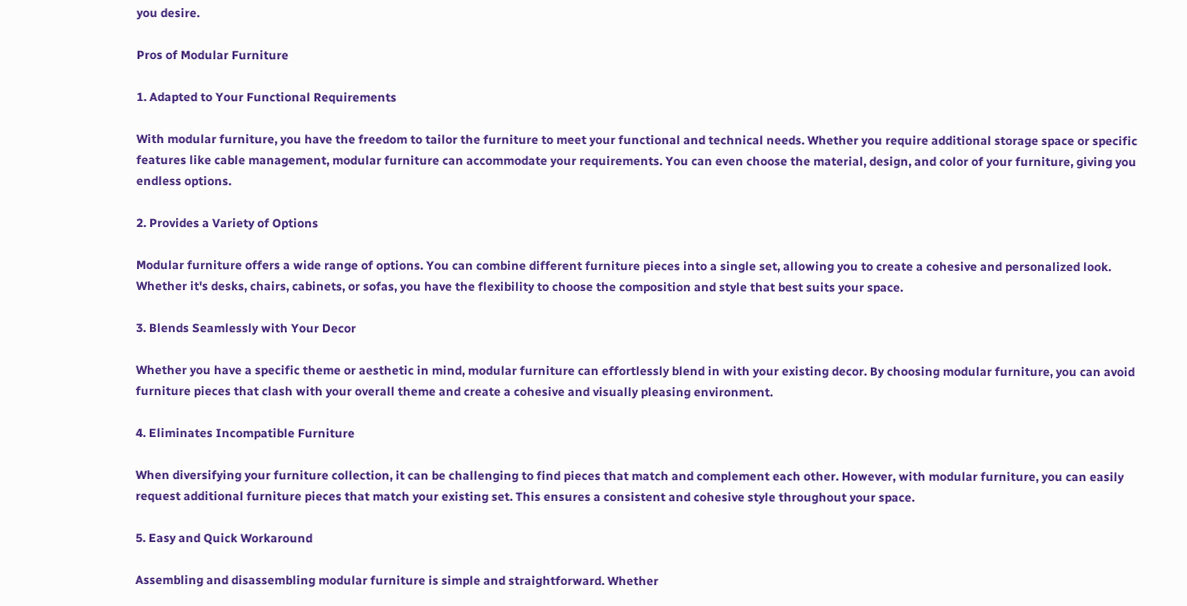you desire.

Pros of Modular Furniture

1. Adapted to Your Functional Requirements

With modular furniture, you have the freedom to tailor the furniture to meet your functional and technical needs. Whether you require additional storage space or specific features like cable management, modular furniture can accommodate your requirements. You can even choose the material, design, and color of your furniture, giving you endless options.

2. Provides a Variety of Options

Modular furniture offers a wide range of options. You can combine different furniture pieces into a single set, allowing you to create a cohesive and personalized look. Whether it's desks, chairs, cabinets, or sofas, you have the flexibility to choose the composition and style that best suits your space.

3. Blends Seamlessly with Your Decor

Whether you have a specific theme or aesthetic in mind, modular furniture can effortlessly blend in with your existing decor. By choosing modular furniture, you can avoid furniture pieces that clash with your overall theme and create a cohesive and visually pleasing environment.

4. Eliminates Incompatible Furniture

When diversifying your furniture collection, it can be challenging to find pieces that match and complement each other. However, with modular furniture, you can easily request additional furniture pieces that match your existing set. This ensures a consistent and cohesive style throughout your space.

5. Easy and Quick Workaround

Assembling and disassembling modular furniture is simple and straightforward. Whether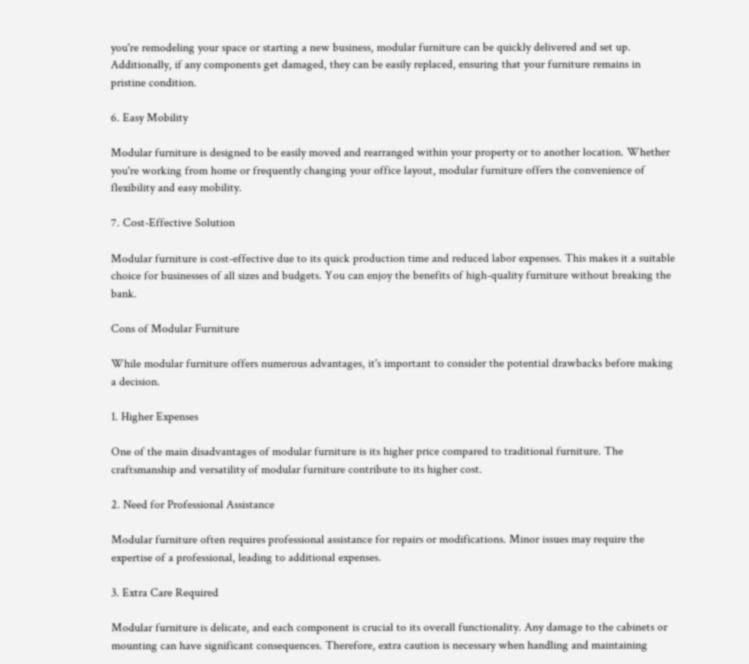you're remodeling your space or starting a new business, modular furniture can be quickly delivered and set up. Additionally, if any components get damaged, they can be easily replaced, ensuring that your furniture remains in pristine condition.

6. Easy Mobility

Modular furniture is designed to be easily moved and rearranged within your property or to another location. Whether you're working from home or frequently changing your office layout, modular furniture offers the convenience of flexibility and easy mobility.

7. Cost-Effective Solution

Modular furniture is cost-effective due to its quick production time and reduced labor expenses. This makes it a suitable choice for businesses of all sizes and budgets. You can enjoy the benefits of high-quality furniture without breaking the bank.

Cons of Modular Furniture

While modular furniture offers numerous advantages, it's important to consider the potential drawbacks before making a decision.

1. Higher Expenses

One of the main disadvantages of modular furniture is its higher price compared to traditional furniture. The craftsmanship and versatility of modular furniture contribute to its higher cost.

2. Need for Professional Assistance

Modular furniture often requires professional assistance for repairs or modifications. Minor issues may require the expertise of a professional, leading to additional expenses.

3. Extra Care Required

Modular furniture is delicate, and each component is crucial to its overall functionality. Any damage to the cabinets or mounting can have significant consequences. Therefore, extra caution is necessary when handling and maintaining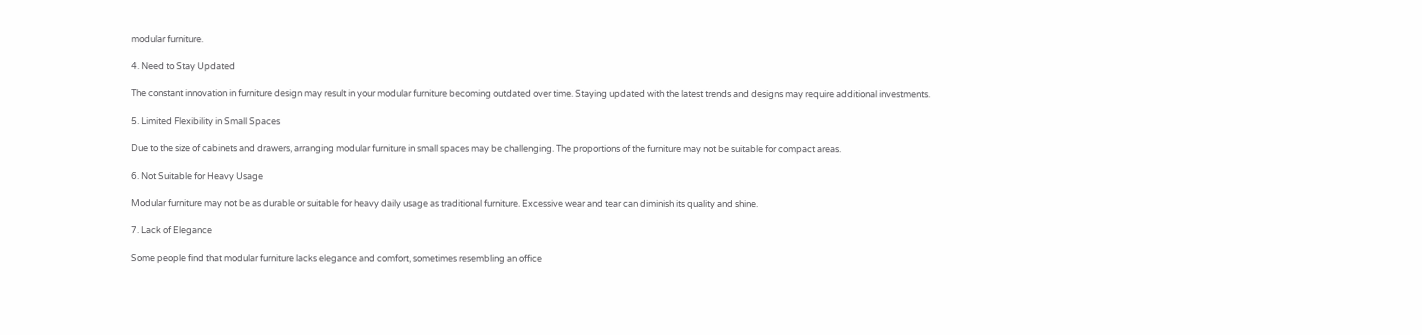modular furniture.

4. Need to Stay Updated

The constant innovation in furniture design may result in your modular furniture becoming outdated over time. Staying updated with the latest trends and designs may require additional investments.

5. Limited Flexibility in Small Spaces

Due to the size of cabinets and drawers, arranging modular furniture in small spaces may be challenging. The proportions of the furniture may not be suitable for compact areas.

6. Not Suitable for Heavy Usage

Modular furniture may not be as durable or suitable for heavy daily usage as traditional furniture. Excessive wear and tear can diminish its quality and shine.

7. Lack of Elegance

Some people find that modular furniture lacks elegance and comfort, sometimes resembling an office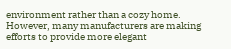environment rather than a cozy home. However, many manufacturers are making efforts to provide more elegant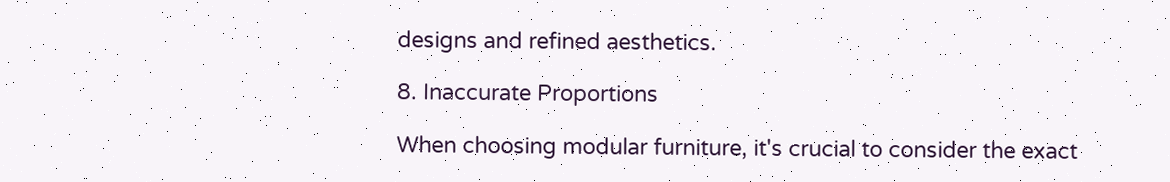designs and refined aesthetics.

8. Inaccurate Proportions

When choosing modular furniture, it's crucial to consider the exact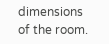dimensions of the room.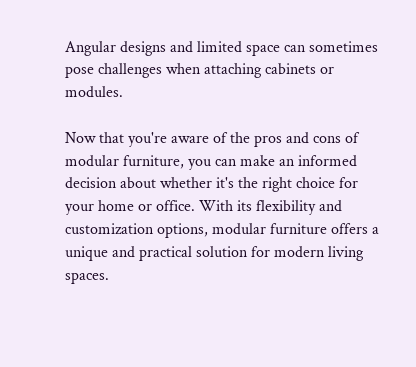Angular designs and limited space can sometimes pose challenges when attaching cabinets or modules.

Now that you're aware of the pros and cons of modular furniture, you can make an informed decision about whether it's the right choice for your home or office. With its flexibility and customization options, modular furniture offers a unique and practical solution for modern living spaces.